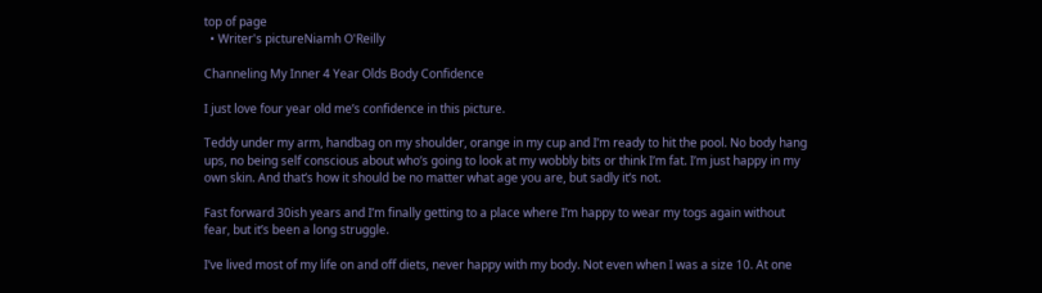top of page
  • Writer's pictureNiamh O'Reilly

Channeling My Inner 4 Year Olds Body Confidence

I just love four year old me’s confidence in this picture.

Teddy under my arm, handbag on my shoulder, orange in my cup and I’m ready to hit the pool. No body hang ups, no being self conscious about who’s going to look at my wobbly bits or think I’m fat. I’m just happy in my own skin. And that’s how it should be no matter what age you are, but sadly it’s not.

Fast forward 30ish years and I’m finally getting to a place where I’m happy to wear my togs again without fear, but it’s been a long struggle.

I’ve lived most of my life on and off diets, never happy with my body. Not even when I was a size 10. At one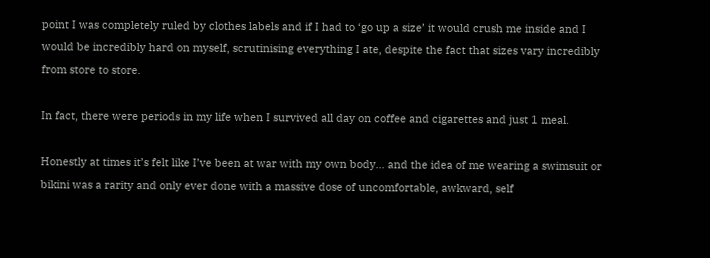point I was completely ruled by clothes labels and if I had to ‘go up a size’ it would crush me inside and I would be incredibly hard on myself, scrutinising everything I ate, despite the fact that sizes vary incredibly from store to store.

In fact, there were periods in my life when I survived all day on coffee and cigarettes and just 1 meal.

Honestly at times it’s felt like I’ve been at war with my own body... and the idea of me wearing a swimsuit or bikini was a rarity and only ever done with a massive dose of uncomfortable, awkward, self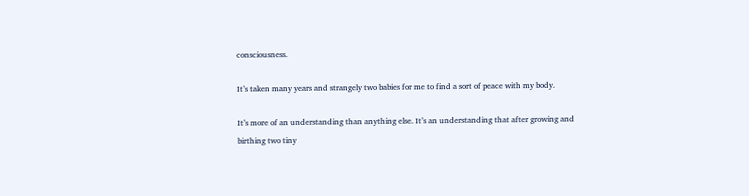consciousness.

It’s taken many years and strangely two babies for me to find a sort of peace with my body.

It’s more of an understanding than anything else. It’s an understanding that after growing and birthing two tiny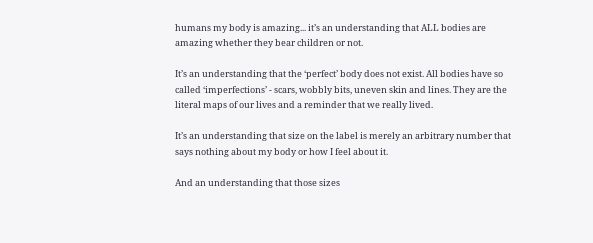humans my body is amazing... it’s an understanding that ALL bodies are amazing whether they bear children or not.

It’s an understanding that the ‘perfect’ body does not exist. All bodies have so called ‘imperfections’ - scars, wobbly bits, uneven skin and lines. They are the literal maps of our lives and a reminder that we really lived.

It’s an understanding that size on the label is merely an arbitrary number that says nothing about my body or how I feel about it.

And an understanding that those sizes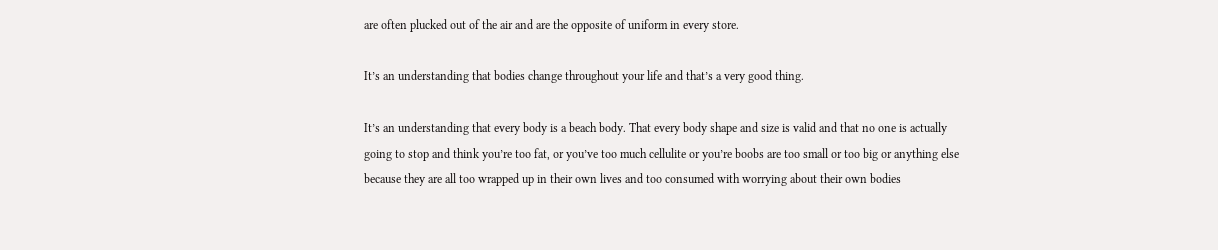are often plucked out of the air and are the opposite of uniform in every store.

It’s an understanding that bodies change throughout your life and that’s a very good thing.

It’s an understanding that every body is a beach body. That every body shape and size is valid and that no one is actually going to stop and think you’re too fat, or you’ve too much cellulite or you’re boobs are too small or too big or anything else because they are all too wrapped up in their own lives and too consumed with worrying about their own bodies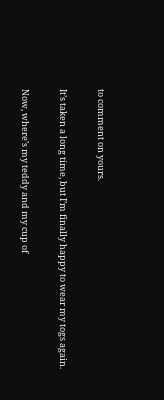to comment on yours.

It’s taken a long time, but I’m finally happy to wear my togs again.

Now, where’s my teddy and my cup of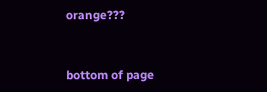orange???


bottom of page